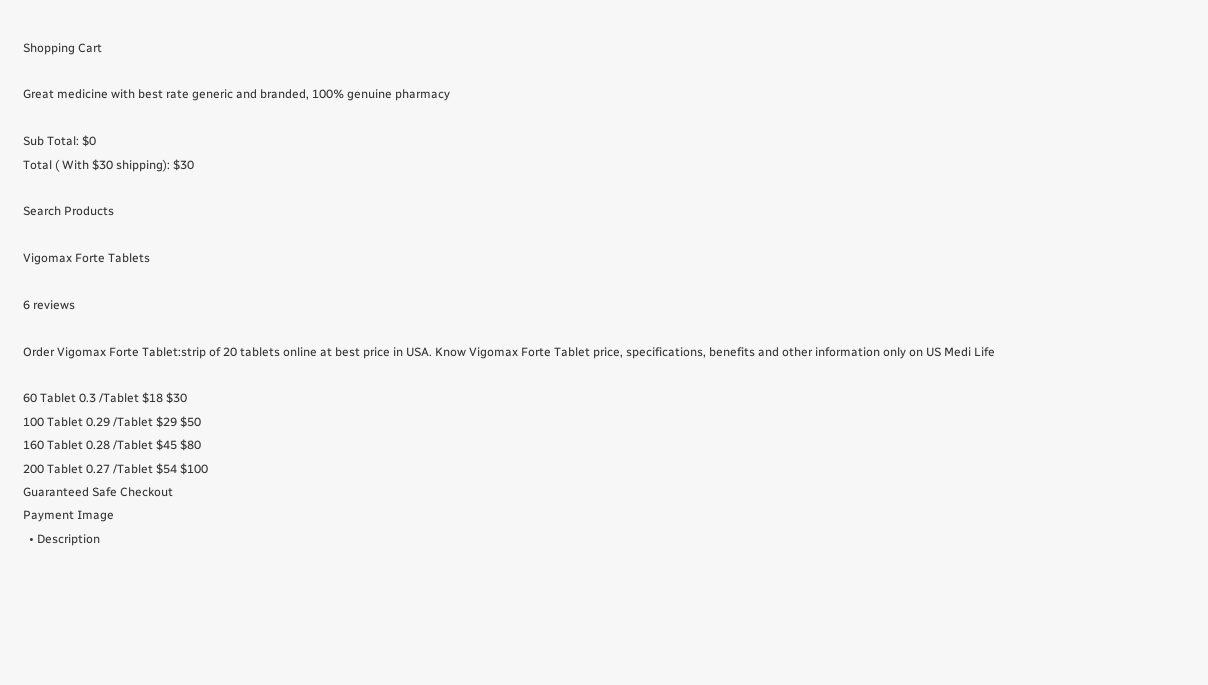Shopping Cart

Great medicine with best rate generic and branded, 100% genuine pharmacy

Sub Total: $0
Total ( With $30 shipping): $30

Search Products

Vigomax Forte Tablets

6 reviews

Order Vigomax Forte Tablet:strip of 20 tablets online at best price in USA. Know Vigomax Forte Tablet price, specifications, benefits and other information only on US Medi Life

60 Tablet 0.3 /Tablet $18 $30
100 Tablet 0.29 /Tablet $29 $50
160 Tablet 0.28 /Tablet $45 $80
200 Tablet 0.27 /Tablet $54 $100
Guaranteed Safe Checkout
Payment Image
  • Description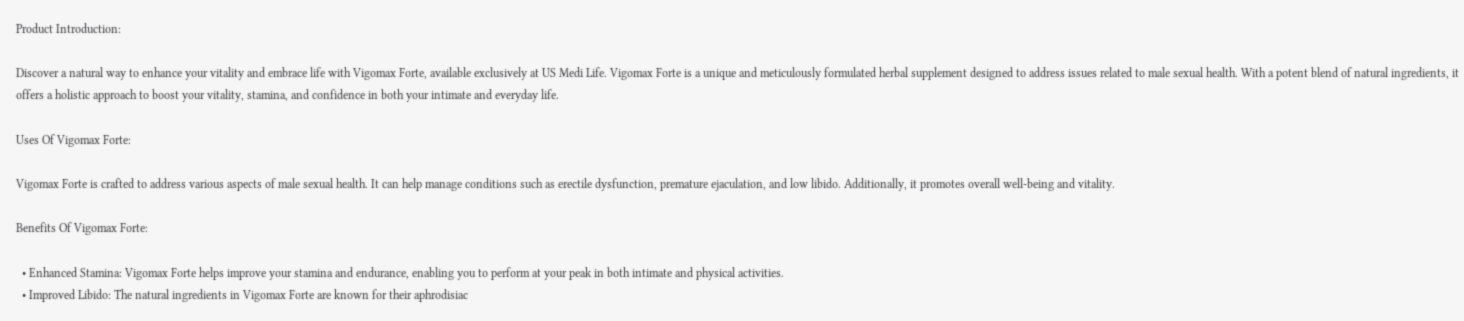Product Introduction:

Discover a natural way to enhance your vitality and embrace life with Vigomax Forte, available exclusively at US Medi Life. Vigomax Forte is a unique and meticulously formulated herbal supplement designed to address issues related to male sexual health. With a potent blend of natural ingredients, it offers a holistic approach to boost your vitality, stamina, and confidence in both your intimate and everyday life.

Uses Of Vigomax Forte:

Vigomax Forte is crafted to address various aspects of male sexual health. It can help manage conditions such as erectile dysfunction, premature ejaculation, and low libido. Additionally, it promotes overall well-being and vitality.

Benefits Of Vigomax Forte:

  • Enhanced Stamina: Vigomax Forte helps improve your stamina and endurance, enabling you to perform at your peak in both intimate and physical activities.
  • Improved Libido: The natural ingredients in Vigomax Forte are known for their aphrodisiac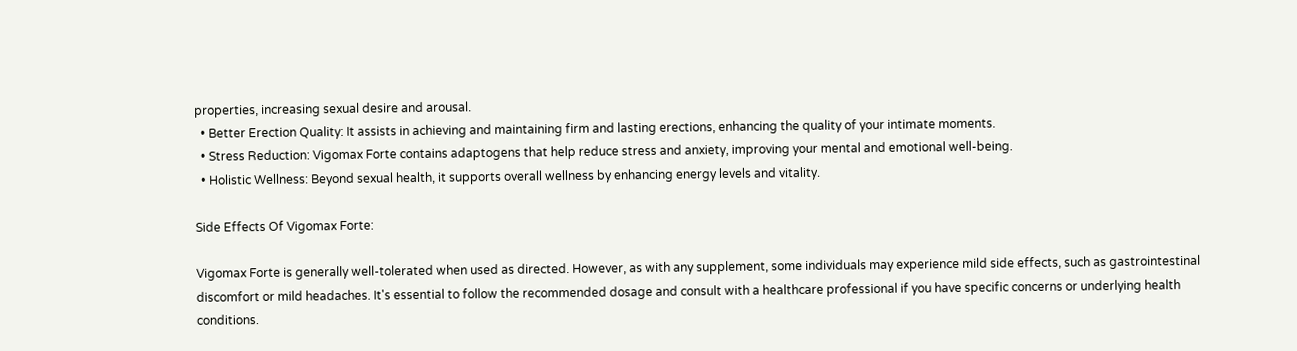properties, increasing sexual desire and arousal.
  • Better Erection Quality: It assists in achieving and maintaining firm and lasting erections, enhancing the quality of your intimate moments.
  • Stress Reduction: Vigomax Forte contains adaptogens that help reduce stress and anxiety, improving your mental and emotional well-being.
  • Holistic Wellness: Beyond sexual health, it supports overall wellness by enhancing energy levels and vitality.

Side Effects Of Vigomax Forte:

Vigomax Forte is generally well-tolerated when used as directed. However, as with any supplement, some individuals may experience mild side effects, such as gastrointestinal discomfort or mild headaches. It's essential to follow the recommended dosage and consult with a healthcare professional if you have specific concerns or underlying health conditions.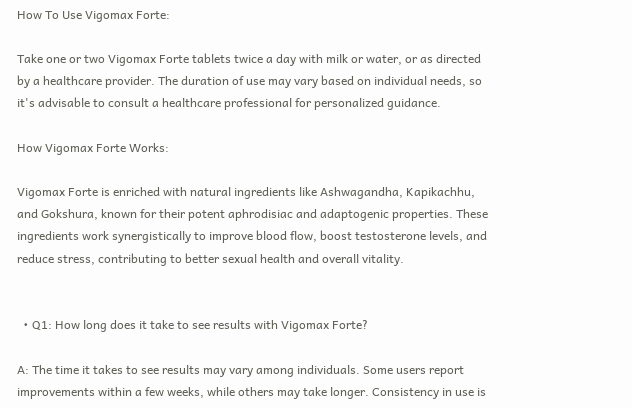How To Use Vigomax Forte:

Take one or two Vigomax Forte tablets twice a day with milk or water, or as directed by a healthcare provider. The duration of use may vary based on individual needs, so it's advisable to consult a healthcare professional for personalized guidance.

How Vigomax Forte Works:

Vigomax Forte is enriched with natural ingredients like Ashwagandha, Kapikachhu, and Gokshura, known for their potent aphrodisiac and adaptogenic properties. These ingredients work synergistically to improve blood flow, boost testosterone levels, and reduce stress, contributing to better sexual health and overall vitality.


  • Q1: How long does it take to see results with Vigomax Forte?

A: The time it takes to see results may vary among individuals. Some users report improvements within a few weeks, while others may take longer. Consistency in use is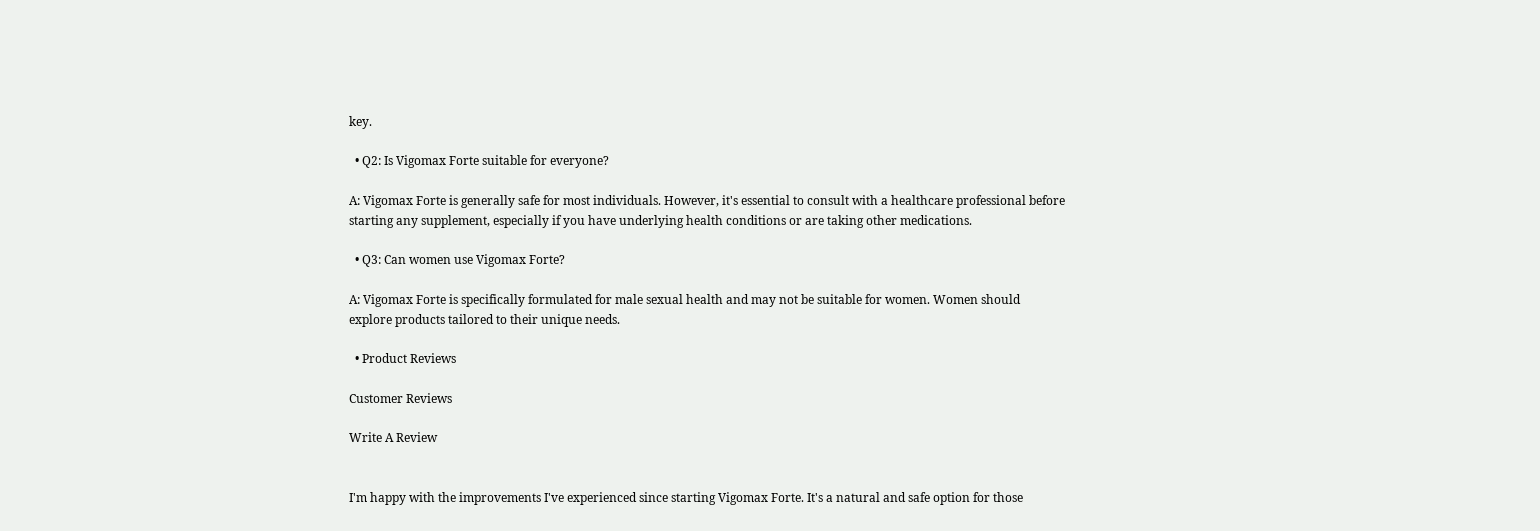key.

  • Q2: Is Vigomax Forte suitable for everyone?

A: Vigomax Forte is generally safe for most individuals. However, it's essential to consult with a healthcare professional before starting any supplement, especially if you have underlying health conditions or are taking other medications.

  • Q3: Can women use Vigomax Forte?

A: Vigomax Forte is specifically formulated for male sexual health and may not be suitable for women. Women should explore products tailored to their unique needs.

  • Product Reviews

Customer Reviews

Write A Review


I'm happy with the improvements I've experienced since starting Vigomax Forte. It's a natural and safe option for those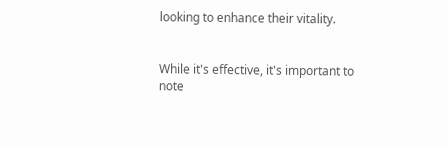looking to enhance their vitality.


While it's effective, it's important to note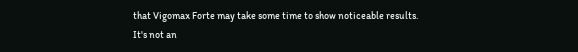that Vigomax Forte may take some time to show noticeable results. It's not an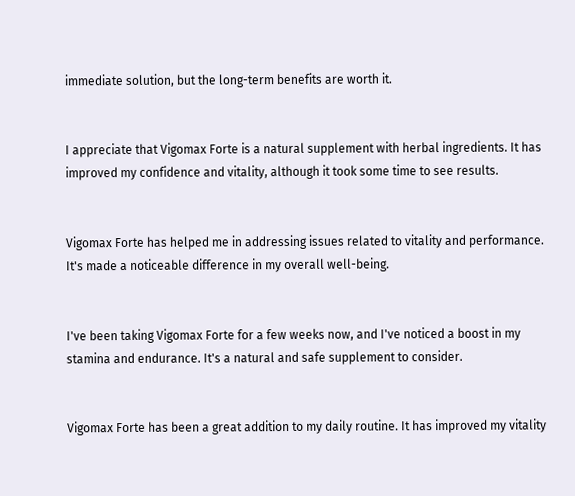immediate solution, but the long-term benefits are worth it.


I appreciate that Vigomax Forte is a natural supplement with herbal ingredients. It has improved my confidence and vitality, although it took some time to see results.


Vigomax Forte has helped me in addressing issues related to vitality and performance. It's made a noticeable difference in my overall well-being.


I've been taking Vigomax Forte for a few weeks now, and I've noticed a boost in my stamina and endurance. It's a natural and safe supplement to consider.


Vigomax Forte has been a great addition to my daily routine. It has improved my vitality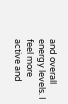and overall energy levels. I feel more active and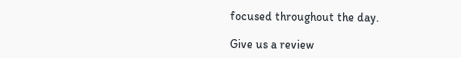focused throughout the day.

Give us a review